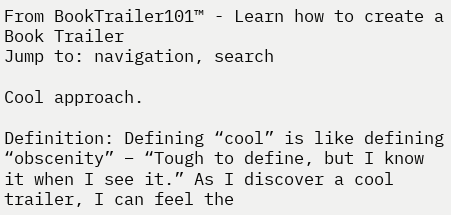From BookTrailer101™ - Learn how to create a Book Trailer
Jump to: navigation, search

Cool approach.

Definition: Defining “cool” is like defining “obscenity” – “Tough to define, but I know it when I see it.” As I discover a cool trailer, I can feel the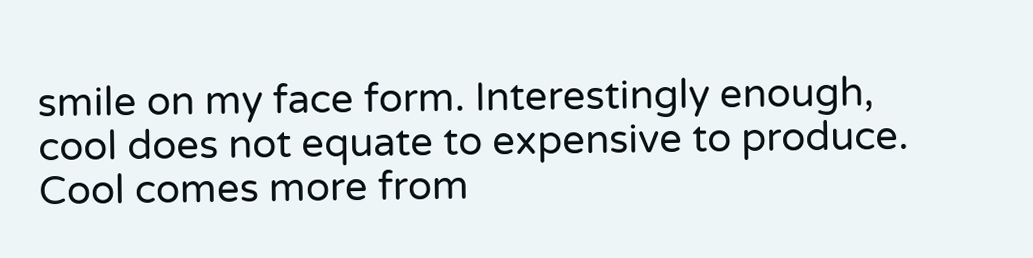smile on my face form. Interestingly enough, cool does not equate to expensive to produce. Cool comes more from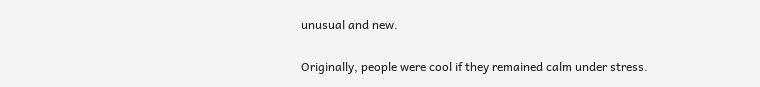unusual and new.

Originally, people were cool if they remained calm under stress.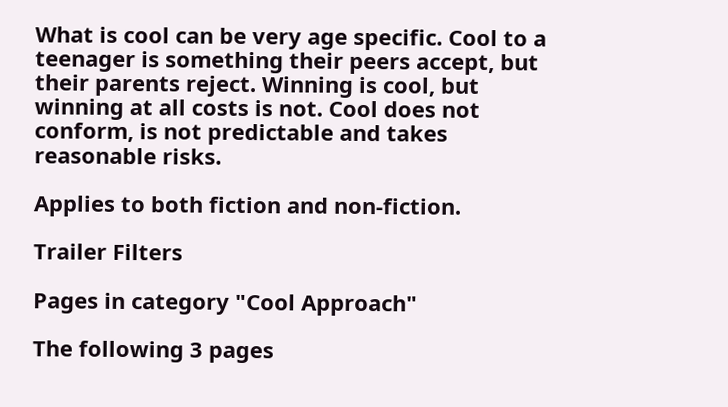What is cool can be very age specific. Cool to a teenager is something their peers accept, but their parents reject. Winning is cool, but winning at all costs is not. Cool does not conform, is not predictable and takes reasonable risks.

Applies to both fiction and non-fiction.

Trailer Filters

Pages in category "Cool Approach"

The following 3 pages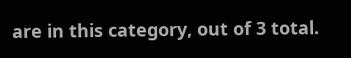are in this category, out of 3 total.